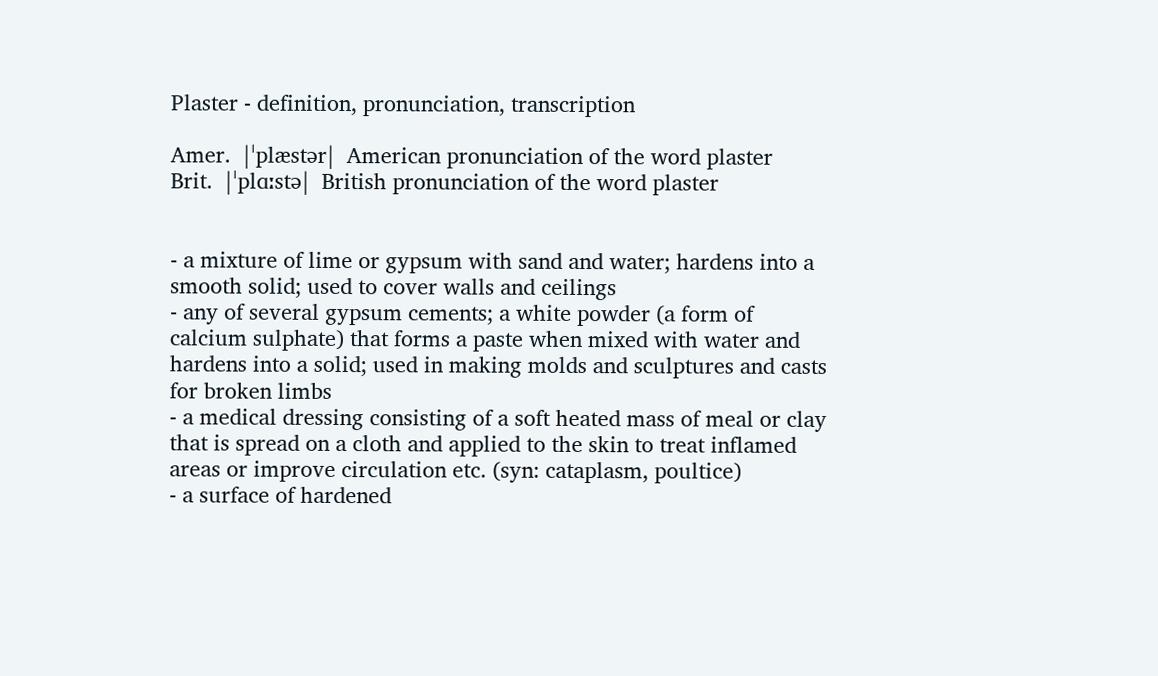Plaster - definition, pronunciation, transcription

Amer.  |ˈplæstər|  American pronunciation of the word plaster
Brit.  |ˈplɑːstə|  British pronunciation of the word plaster


- a mixture of lime or gypsum with sand and water; hardens into a smooth solid; used to cover walls and ceilings
- any of several gypsum cements; a white powder (a form of calcium sulphate) that forms a paste when mixed with water and hardens into a solid; used in making molds and sculptures and casts for broken limbs
- a medical dressing consisting of a soft heated mass of meal or clay that is spread on a cloth and applied to the skin to treat inflamed areas or improve circulation etc. (syn: cataplasm, poultice)
- a surface of hardened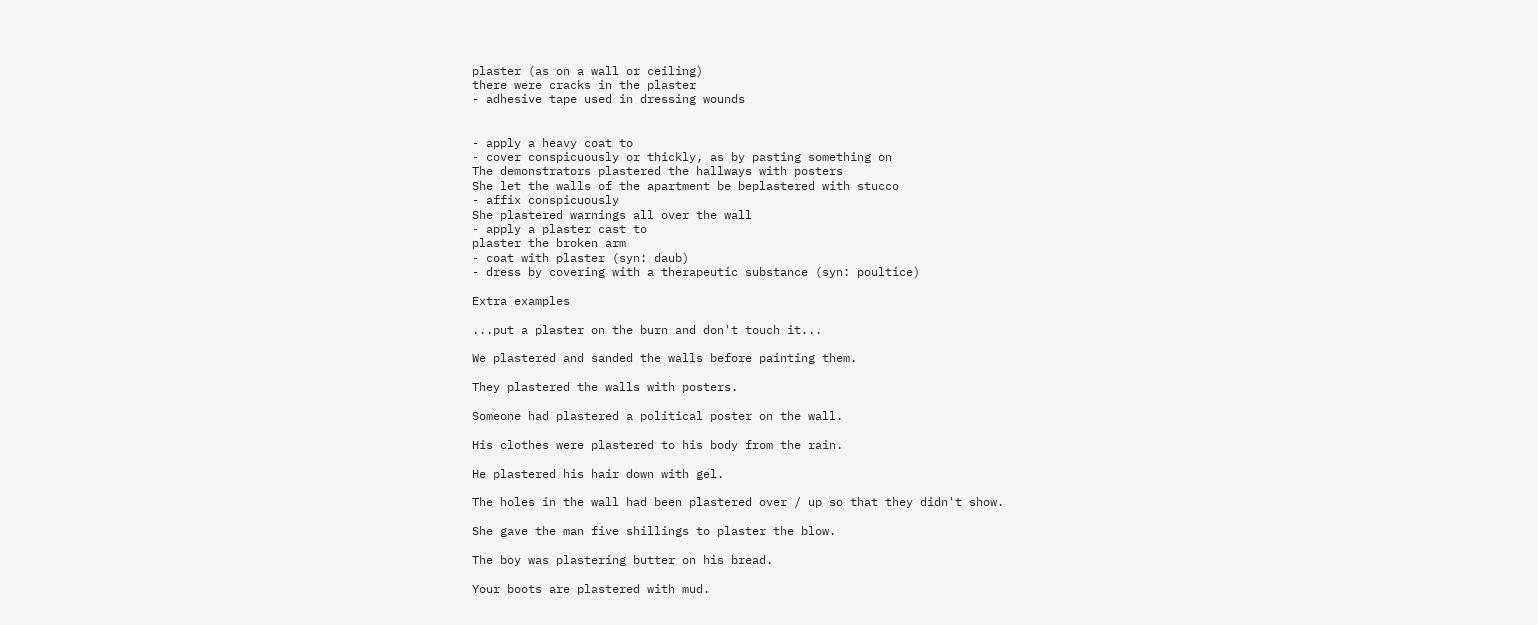plaster (as on a wall or ceiling)
there were cracks in the plaster
- adhesive tape used in dressing wounds


- apply a heavy coat to
- cover conspicuously or thickly, as by pasting something on
The demonstrators plastered the hallways with posters
She let the walls of the apartment be beplastered with stucco
- affix conspicuously
She plastered warnings all over the wall
- apply a plaster cast to
plaster the broken arm
- coat with plaster (syn: daub)
- dress by covering with a therapeutic substance (syn: poultice)

Extra examples

...put a plaster on the burn and don't touch it...

We plastered and sanded the walls before painting them.

They plastered the walls with posters.

Someone had plastered a political poster on the wall.

His clothes were plastered to his body from the rain.

He plastered his hair down with gel.

The holes in the wall had been plastered over / up so that they didn't show.

She gave the man five shillings to plaster the blow.

The boy was plastering butter on his bread.

Your boots are plastered with mud.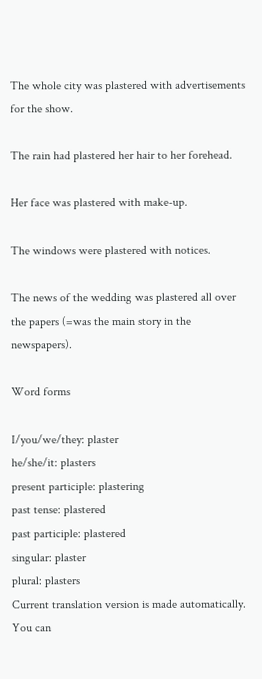The whole city was plastered with advertisements for the show.

The rain had plastered her hair to her forehead.

Her face was plastered with make-up.

The windows were plastered with notices.

The news of the wedding was plastered all over the papers (=was the main story in the newspapers).

Word forms

I/you/we/they: plaster
he/she/it: plasters
present participle: plastering
past tense: plastered
past participle: plastered
singular: plaster
plural: plasters
Current translation version is made automatically. You can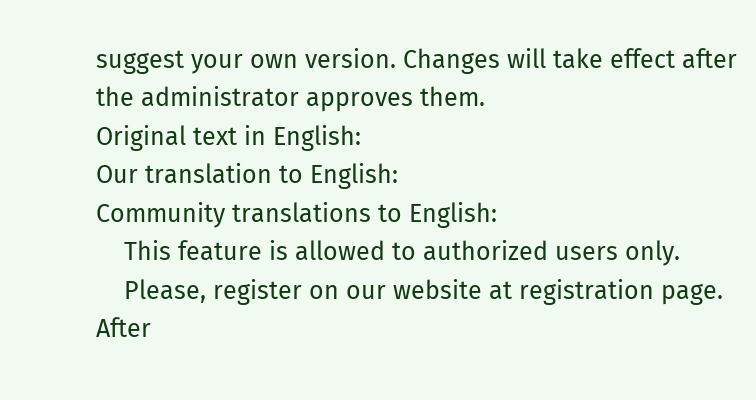suggest your own version. Changes will take effect after the administrator approves them.
Original text in English:
Our translation to English:
Community translations to English:
    This feature is allowed to authorized users only.
    Please, register on our website at registration page. After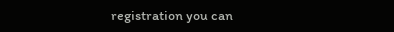registration you can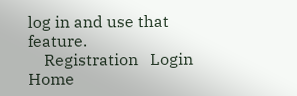log in and use that feature.
    Registration   Login   Home